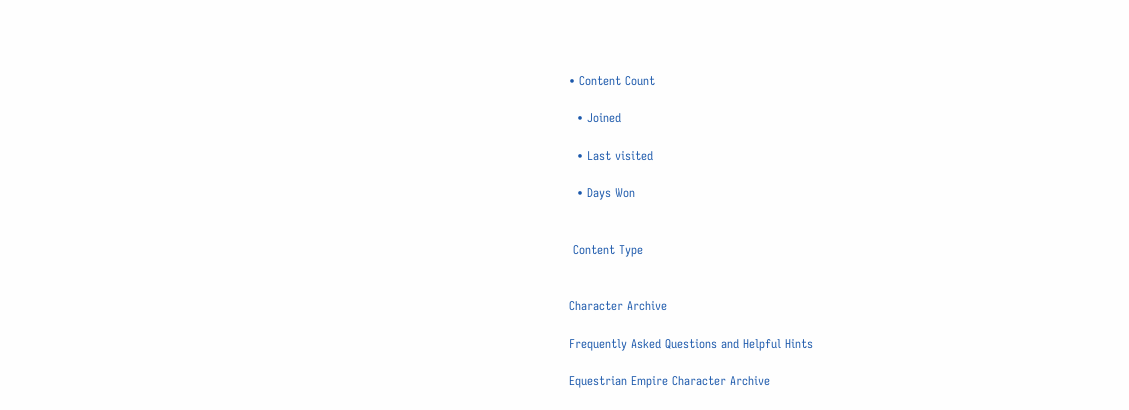• Content Count

  • Joined

  • Last visited

  • Days Won


 Content Type


Character Archive

Frequently Asked Questions and Helpful Hints

Equestrian Empire Character Archive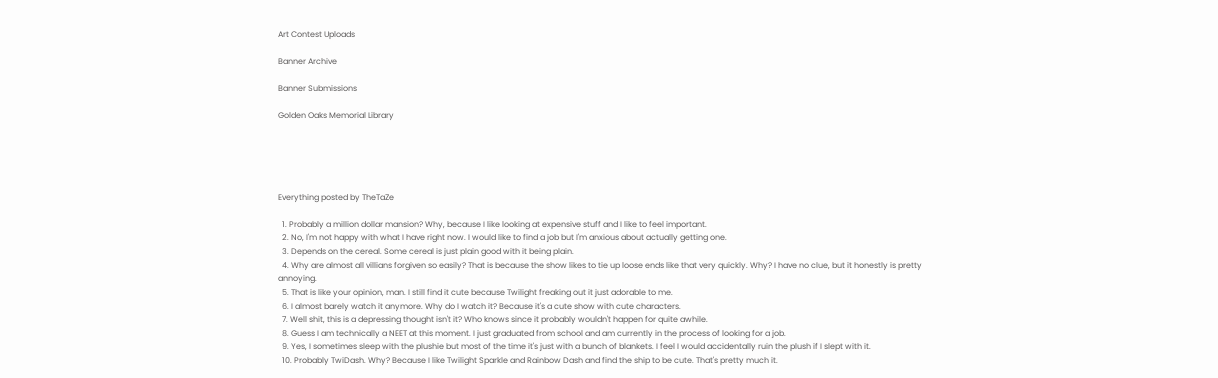Art Contest Uploads

Banner Archive

Banner Submissions

Golden Oaks Memorial Library





Everything posted by TheTaZe

  1. Probably a million dollar mansion? Why, because I like looking at expensive stuff and I like to feel important.
  2. No, I'm not happy with what I have right now. I would like to find a job but I'm anxious about actually getting one.
  3. Depends on the cereal. Some cereal is just plain good with it being plain.
  4. Why are almost all villians forgiven so easily? That is because the show likes to tie up loose ends like that very quickly. Why? I have no clue, but it honestly is pretty annoying.
  5. That is like your opinion, man. I still find it cute because Twilight freaking out it just adorable to me.
  6. I almost barely watch it anymore. Why do I watch it? Because it's a cute show with cute characters.
  7. Well shit, this is a depressing thought isn't it? Who knows since it probably wouldn't happen for quite awhile.
  8. Guess I am technically a NEET at this moment. I just graduated from school and am currently in the process of looking for a job.
  9. Yes, I sometimes sleep with the plushie but most of the time it's just with a bunch of blankets. I feel I would accidentally ruin the plush if I slept with it.
  10. Probably TwiDash. Why? Because I like Twilight Sparkle and Rainbow Dash and find the ship to be cute. That's pretty much it.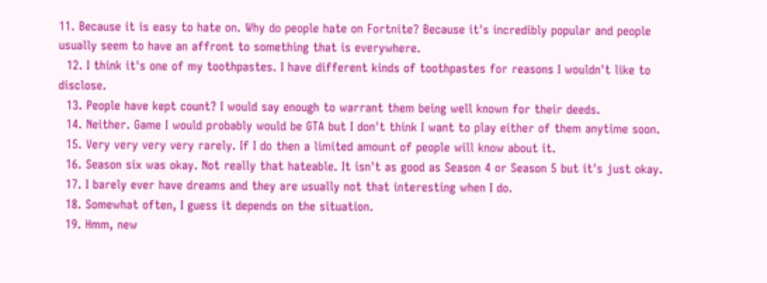11. Because it is easy to hate on. Why do people hate on Fortnite? Because it's incredibly popular and people usually seem to have an affront to something that is everywhere.
  12. I think it's one of my toothpastes. I have different kinds of toothpastes for reasons I wouldn't like to disclose.
  13. People have kept count? I would say enough to warrant them being well known for their deeds.
  14. Neither. Game I would probably would be GTA but I don't think I want to play either of them anytime soon.
  15. Very very very very rarely. If I do then a limited amount of people will know about it.
  16. Season six was okay. Not really that hateable. It isn't as good as Season 4 or Season 5 but it's just okay.
  17. I barely ever have dreams and they are usually not that interesting when I do.
  18. Somewhat often, I guess it depends on the situation.
  19. Hmm, new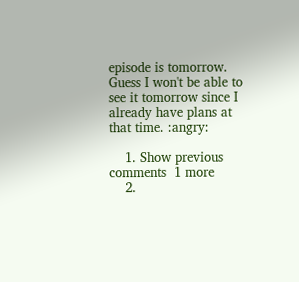episode is tomorrow. Guess I won't be able to see it tomorrow since I already have plans at that time. :angry:

    1. Show previous comments  1 more
    2.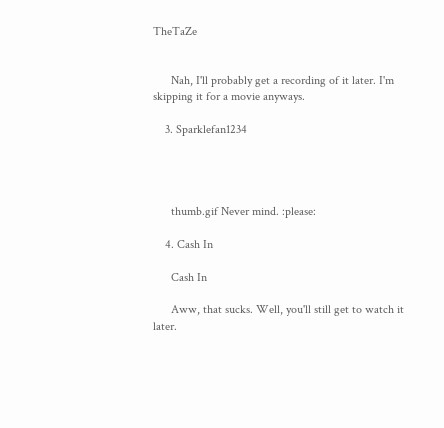TheTaZe


      Nah, I'll probably get a recording of it later. I'm skipping it for a movie anyways.

    3. Sparklefan1234




      thumb.gif Never mind. :please:

    4. Cash In

      Cash In

      Aww, that sucks. Well, you'll still get to watch it later.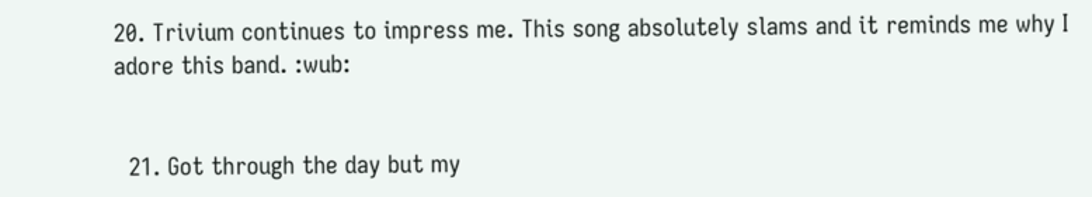20. Trivium continues to impress me. This song absolutely slams and it reminds me why I adore this band. :wub:


  21. Got through the day but my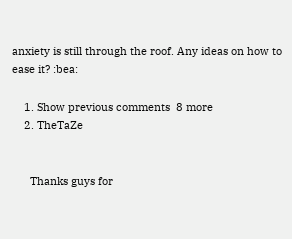anxiety is still through the roof. Any ideas on how to ease it? :bea:

    1. Show previous comments  8 more
    2. TheTaZe


      Thanks guys for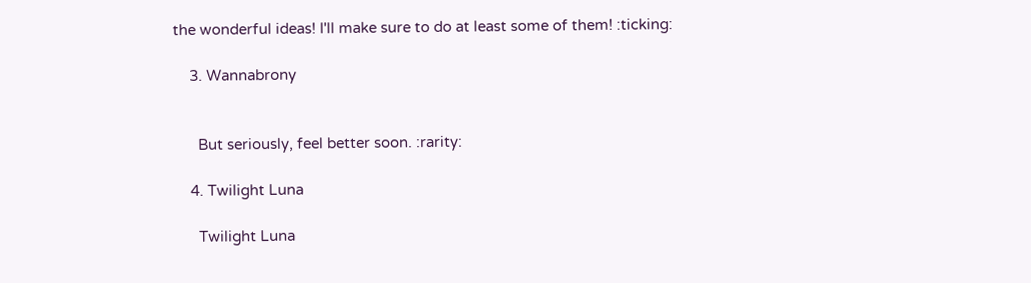the wonderful ideas! I'll make sure to do at least some of them! :ticking:

    3. Wannabrony


      But seriously, feel better soon. :rarity:

    4. Twilight Luna

      Twilight Luna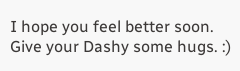I hope you feel better soon. Give your Dashy some hugs. :)